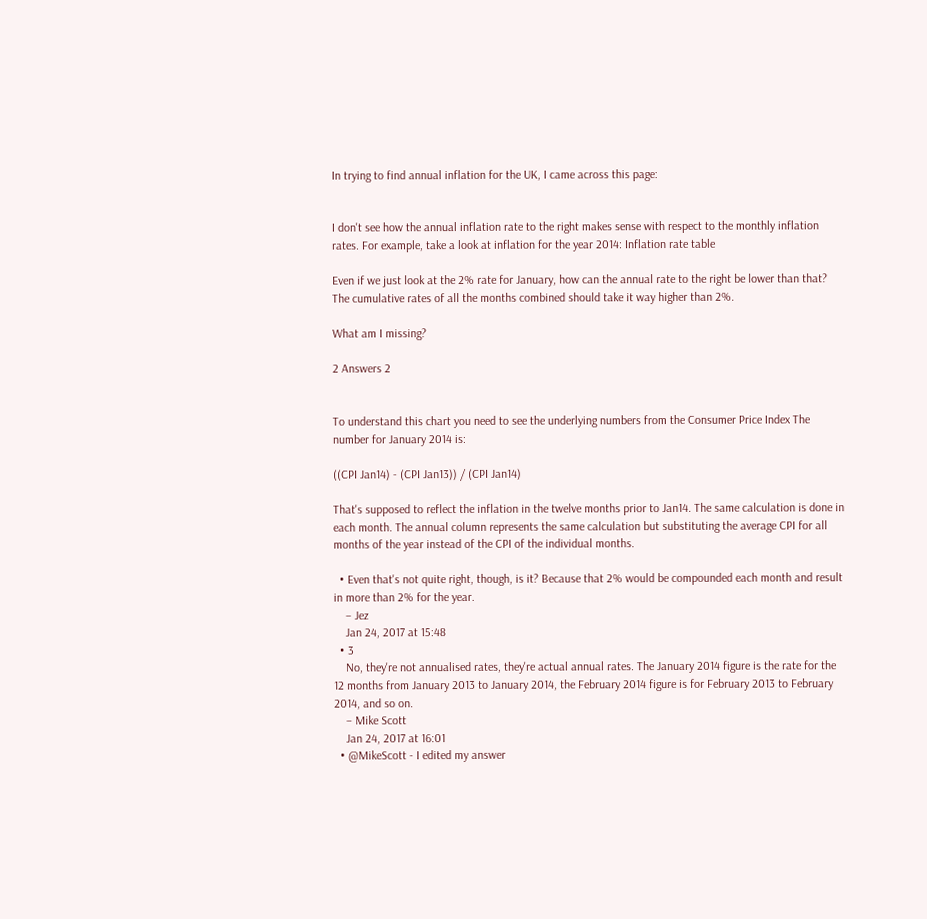In trying to find annual inflation for the UK, I came across this page:


I don't see how the annual inflation rate to the right makes sense with respect to the monthly inflation rates. For example, take a look at inflation for the year 2014: Inflation rate table

Even if we just look at the 2% rate for January, how can the annual rate to the right be lower than that? The cumulative rates of all the months combined should take it way higher than 2%.

What am I missing?

2 Answers 2


To understand this chart you need to see the underlying numbers from the Consumer Price Index The number for January 2014 is:

((CPI Jan14) - (CPI Jan13)) / (CPI Jan14)

That's supposed to reflect the inflation in the twelve months prior to Jan14. The same calculation is done in each month. The annual column represents the same calculation but substituting the average CPI for all months of the year instead of the CPI of the individual months.

  • Even that's not quite right, though, is it? Because that 2% would be compounded each month and result in more than 2% for the year.
    – Jez
    Jan 24, 2017 at 15:48
  • 3
    No, they're not annualised rates, they're actual annual rates. The January 2014 figure is the rate for the 12 months from January 2013 to January 2014, the February 2014 figure is for February 2013 to February 2014, and so on.
    – Mike Scott
    Jan 24, 2017 at 16:01
  • @MikeScott - I edited my answer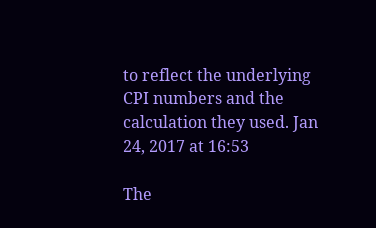to reflect the underlying CPI numbers and the calculation they used. Jan 24, 2017 at 16:53

The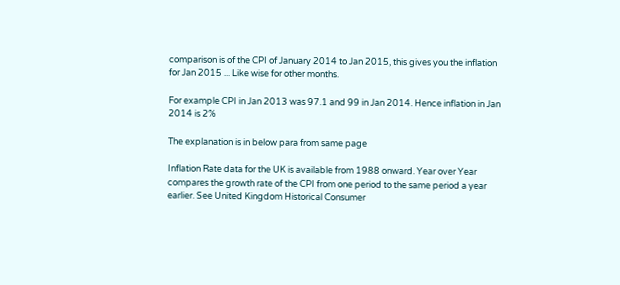comparison is of the CPI of January 2014 to Jan 2015, this gives you the inflation for Jan 2015 ... Like wise for other months.

For example CPI in Jan 2013 was 97.1 and 99 in Jan 2014. Hence inflation in Jan 2014 is 2%

The explanation is in below para from same page

Inflation Rate data for the UK is available from 1988 onward. Year over Year compares the growth rate of the CPI from one period to the same period a year earlier. See United Kingdom Historical Consumer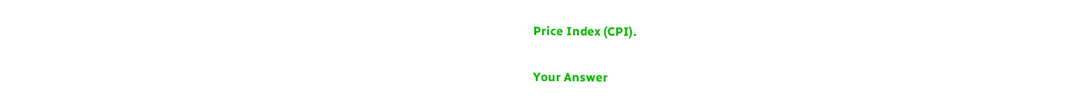Price Index (CPI).

Your Answer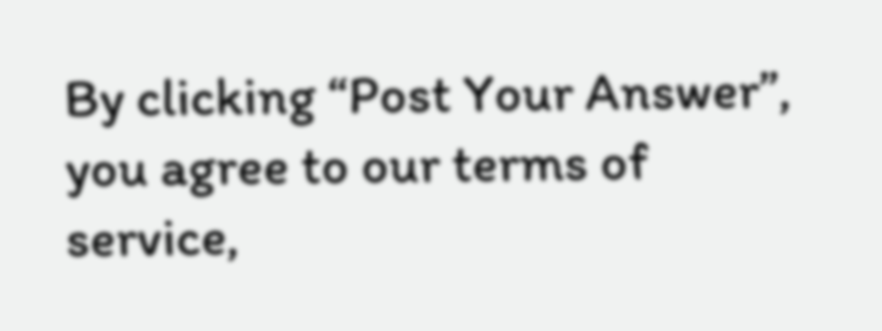By clicking “Post Your Answer”, you agree to our terms of service,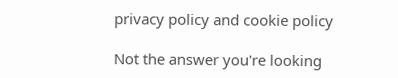privacy policy and cookie policy

Not the answer you're looking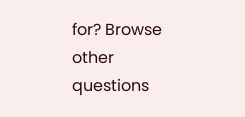for? Browse other questions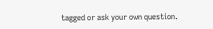tagged or ask your own question.